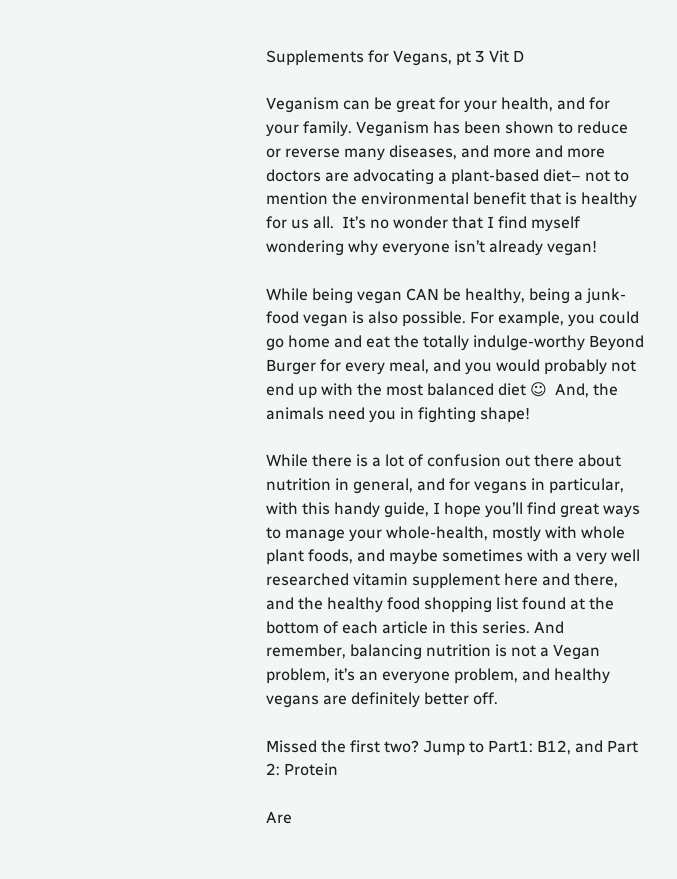Supplements for Vegans, pt 3 Vit D

Veganism can be great for your health, and for your family. Veganism has been shown to reduce or reverse many diseases, and more and more doctors are advocating a plant-based diet– not to mention the environmental benefit that is healthy for us all.  It’s no wonder that I find myself wondering why everyone isn’t already vegan!

While being vegan CAN be healthy, being a junk-food vegan is also possible. For example, you could go home and eat the totally indulge-worthy Beyond Burger for every meal, and you would probably not end up with the most balanced diet ☺  And, the animals need you in fighting shape!

While there is a lot of confusion out there about nutrition in general, and for vegans in particular, with this handy guide, I hope you’ll find great ways to manage your whole-health, mostly with whole plant foods, and maybe sometimes with a very well researched vitamin supplement here and there, and the healthy food shopping list found at the bottom of each article in this series. And remember, balancing nutrition is not a Vegan problem, it’s an everyone problem, and healthy vegans are definitely better off.

Missed the first two? Jump to Part1: B12, and Part 2: Protein

Are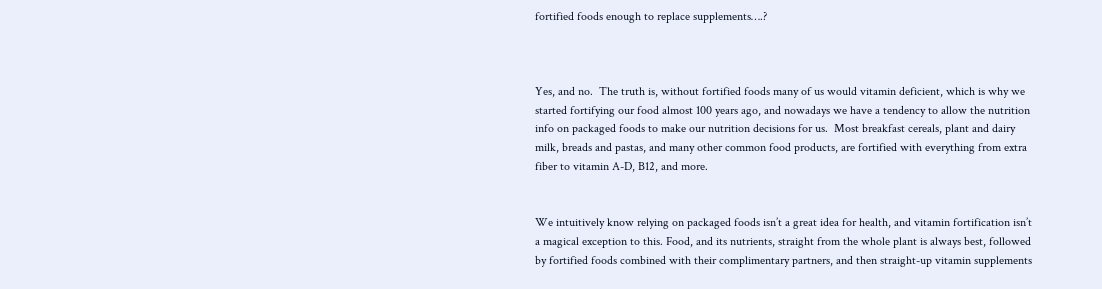fortified foods enough to replace supplements….?



Yes, and no.  The truth is, without fortified foods many of us would vitamin deficient, which is why we started fortifying our food almost 100 years ago, and nowadays we have a tendency to allow the nutrition info on packaged foods to make our nutrition decisions for us.  Most breakfast cereals, plant and dairy milk, breads and pastas, and many other common food products, are fortified with everything from extra fiber to vitamin A-D, B12, and more.


We intuitively know relying on packaged foods isn’t a great idea for health, and vitamin fortification isn’t a magical exception to this. Food, and its nutrients, straight from the whole plant is always best, followed by fortified foods combined with their complimentary partners, and then straight-up vitamin supplements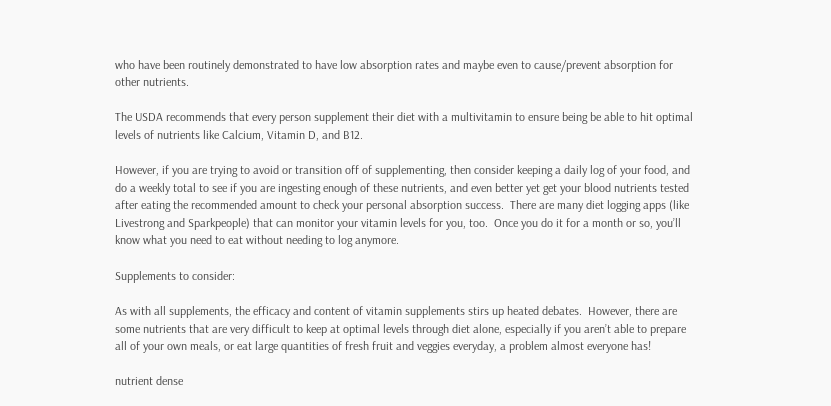who have been routinely demonstrated to have low absorption rates and maybe even to cause/prevent absorption for other nutrients.

The USDA recommends that every person supplement their diet with a multivitamin to ensure being be able to hit optimal levels of nutrients like Calcium, Vitamin D, and B12.

However, if you are trying to avoid or transition off of supplementing, then consider keeping a daily log of your food, and do a weekly total to see if you are ingesting enough of these nutrients, and even better yet get your blood nutrients tested after eating the recommended amount to check your personal absorption success.  There are many diet logging apps (like Livestrong and Sparkpeople) that can monitor your vitamin levels for you, too.  Once you do it for a month or so, you’ll know what you need to eat without needing to log anymore.

Supplements to consider:

As with all supplements, the efficacy and content of vitamin supplements stirs up heated debates.  However, there are some nutrients that are very difficult to keep at optimal levels through diet alone, especially if you aren’t able to prepare all of your own meals, or eat large quantities of fresh fruit and veggies everyday, a problem almost everyone has!

nutrient dense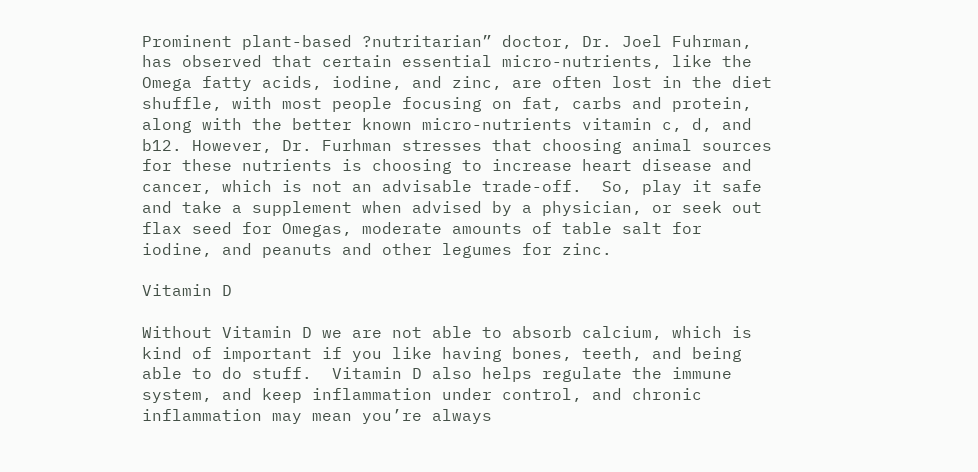Prominent plant-based ?nutritarian” doctor, Dr. Joel Fuhrman, has observed that certain essential micro-nutrients, like the Omega fatty acids, iodine, and zinc, are often lost in the diet shuffle, with most people focusing on fat, carbs and protein, along with the better known micro-nutrients vitamin c, d, and b12. However, Dr. Furhman stresses that choosing animal sources for these nutrients is choosing to increase heart disease and cancer, which is not an advisable trade-off.  So, play it safe and take a supplement when advised by a physician, or seek out flax seed for Omegas, moderate amounts of table salt for iodine, and peanuts and other legumes for zinc.

Vitamin D

Without Vitamin D we are not able to absorb calcium, which is kind of important if you like having bones, teeth, and being able to do stuff.  Vitamin D also helps regulate the immune system, and keep inflammation under control, and chronic inflammation may mean you’re always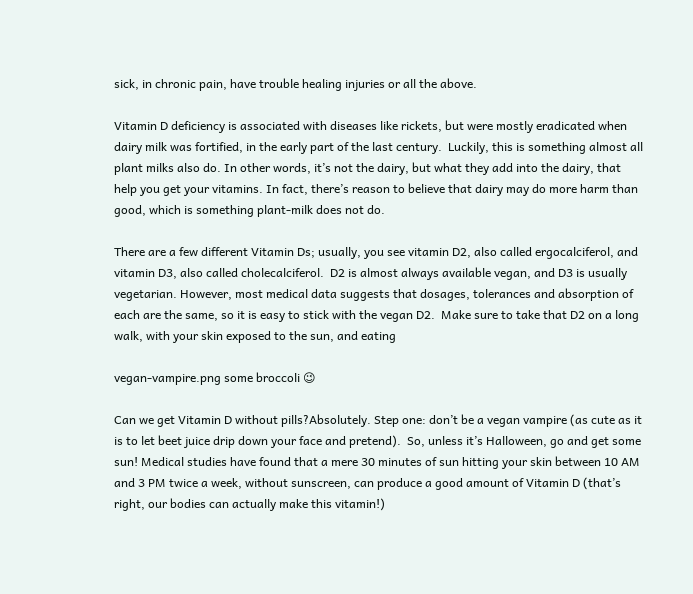sick, in chronic pain, have trouble healing injuries or all the above.

Vitamin D deficiency is associated with diseases like rickets, but were mostly eradicated when dairy milk was fortified, in the early part of the last century.  Luckily, this is something almost all plant milks also do. In other words, it’s not the dairy, but what they add into the dairy, that help you get your vitamins. In fact, there’s reason to believe that dairy may do more harm than good, which is something plant-milk does not do.

There are a few different Vitamin Ds; usually, you see vitamin D2, also called ergocalciferol, and vitamin D3, also called cholecalciferol.  D2 is almost always available vegan, and D3 is usually vegetarian. However, most medical data suggests that dosages, tolerances and absorption of each are the same, so it is easy to stick with the vegan D2.  Make sure to take that D2 on a long walk, with your skin exposed to the sun, and eating

vegan-vampire.png some broccoli 😉

Can we get Vitamin D without pills?Absolutely. Step one: don’t be a vegan vampire (as cute as it is to let beet juice drip down your face and pretend).  So, unless it’s Halloween, go and get some sun! Medical studies have found that a mere 30 minutes of sun hitting your skin between 10 AM and 3 PM twice a week, without sunscreen, can produce a good amount of Vitamin D (that’s right, our bodies can actually make this vitamin!)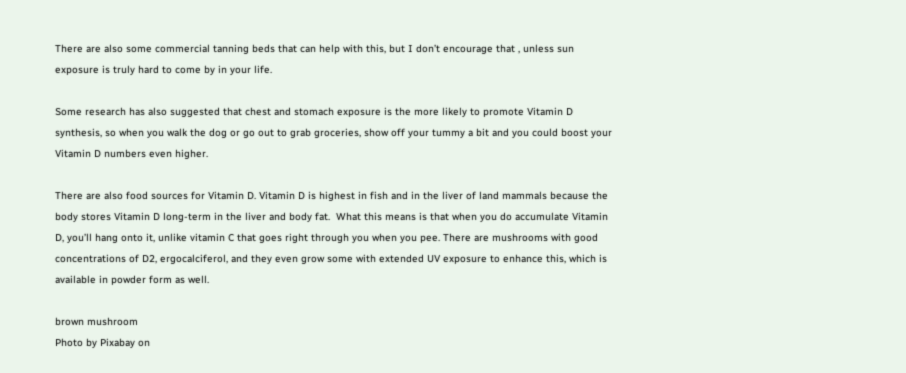There are also some commercial tanning beds that can help with this, but I don’t encourage that , unless sun exposure is truly hard to come by in your life.

Some research has also suggested that chest and stomach exposure is the more likely to promote Vitamin D synthesis, so when you walk the dog or go out to grab groceries, show off your tummy a bit and you could boost your Vitamin D numbers even higher.

There are also food sources for Vitamin D. Vitamin D is highest in fish and in the liver of land mammals because the body stores Vitamin D long-term in the liver and body fat.  What this means is that when you do accumulate Vitamin D, you’ll hang onto it, unlike vitamin C that goes right through you when you pee. There are mushrooms with good concentrations of D2, ergocalciferol, and they even grow some with extended UV exposure to enhance this, which is available in powder form as well.

brown mushroom
Photo by Pixabay on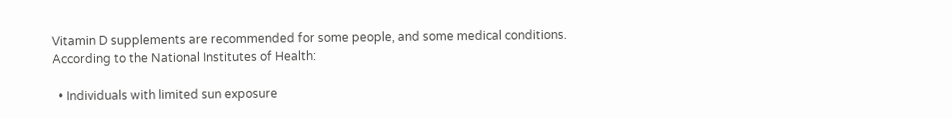Vitamin D supplements are recommended for some people, and some medical conditions.  According to the National Institutes of Health:

  • Individuals with limited sun exposure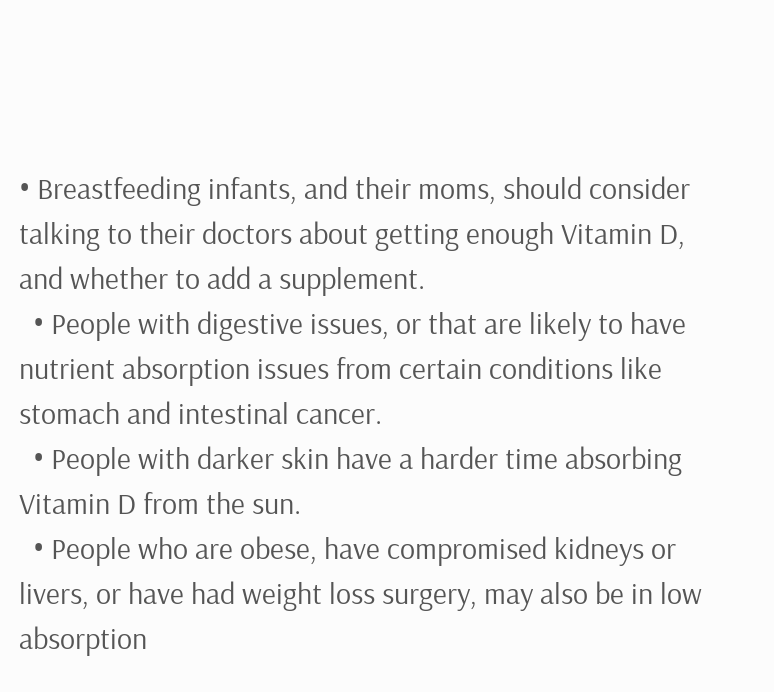• Breastfeeding infants, and their moms, should consider talking to their doctors about getting enough Vitamin D, and whether to add a supplement.
  • People with digestive issues, or that are likely to have nutrient absorption issues from certain conditions like stomach and intestinal cancer.
  • People with darker skin have a harder time absorbing Vitamin D from the sun.
  • People who are obese, have compromised kidneys or livers, or have had weight loss surgery, may also be in low absorption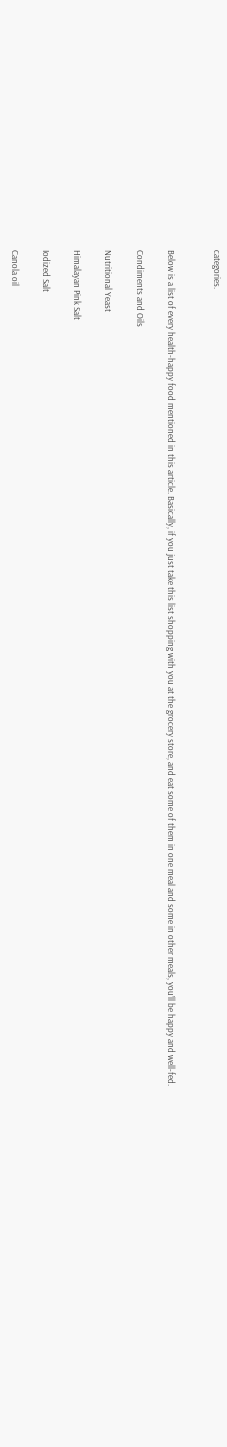categories.


Below is a list of every health-happy food mentioned in this article. Basically, if you just take this list shopping with you at the grocery store, and eat some of them in one meal and some in other meals, you’ll be happy and well-fed.

Condiments and Oils

Nutritional Yeast

Himalayan Pink Salt

Iodized Salt

Canola oil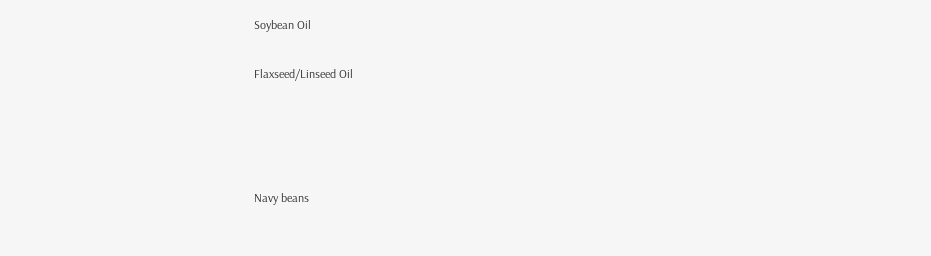Soybean Oil

Flaxseed/Linseed Oil




Navy beans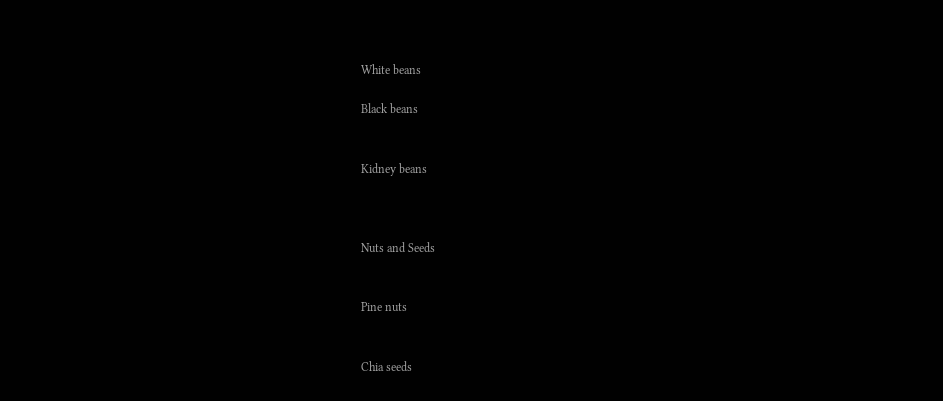White beans

Black beans


Kidney beans



Nuts and Seeds


Pine nuts


Chia seeds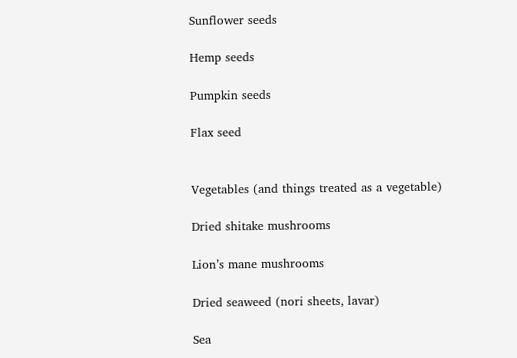Sunflower seeds

Hemp seeds

Pumpkin seeds

Flax seed


Vegetables (and things treated as a vegetable)

Dried shitake mushrooms

Lion’s mane mushrooms

Dried seaweed (nori sheets, lavar)

Sea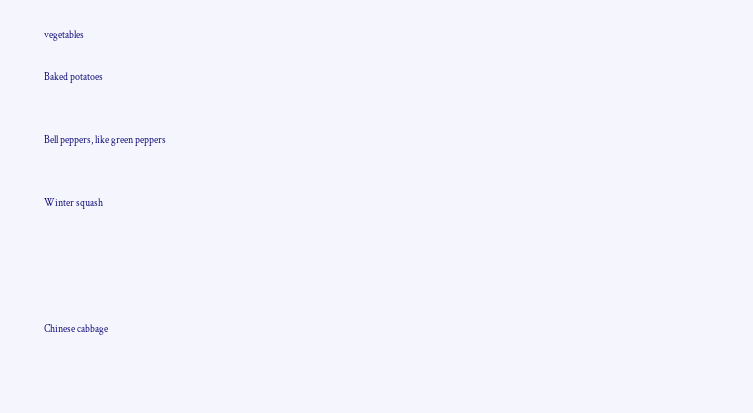vegetables

Baked potatoes


Bell peppers, like green peppers


Winter squash





Chinese cabbage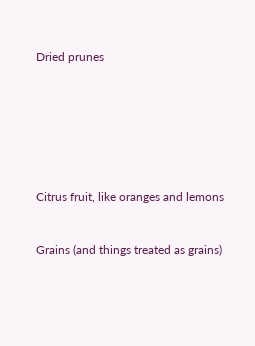Dried prunes







Citrus fruit, like oranges and lemons


Grains (and things treated as grains)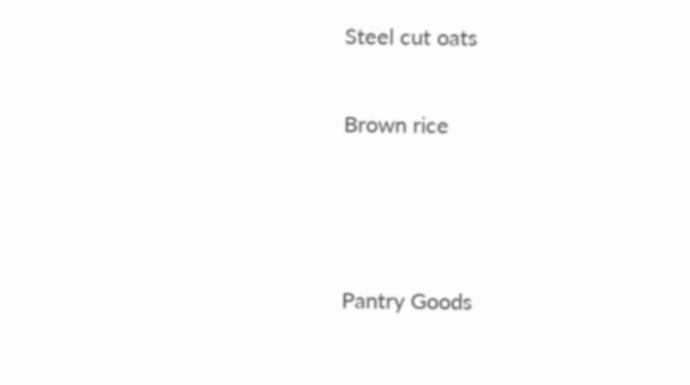Steel cut oats

Brown rice



Pantry Goods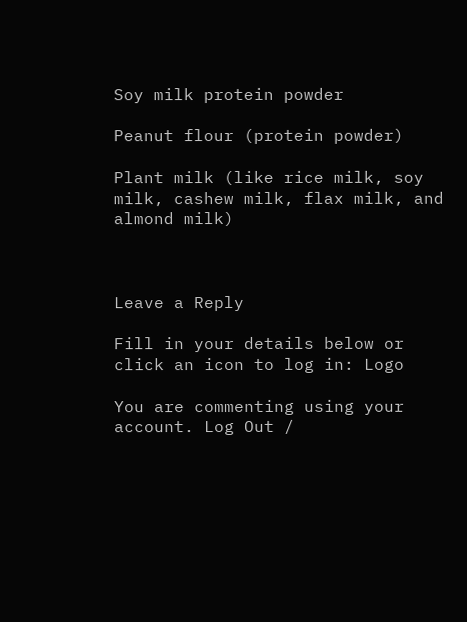Soy milk protein powder

Peanut flour (protein powder)

Plant milk (like rice milk, soy milk, cashew milk, flax milk, and almond milk)



Leave a Reply

Fill in your details below or click an icon to log in: Logo

You are commenting using your account. Log Out /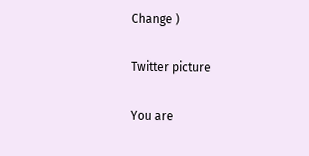Change )

Twitter picture

You are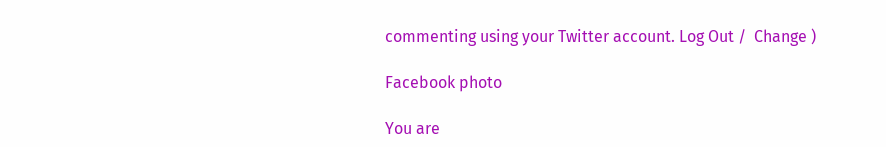commenting using your Twitter account. Log Out /  Change )

Facebook photo

You are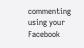commenting using your Facebook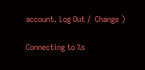account. Log Out /  Change )

Connecting to %s